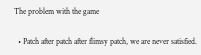The problem with the game

  • Patch after patch after flimsy patch, we are never satisfied.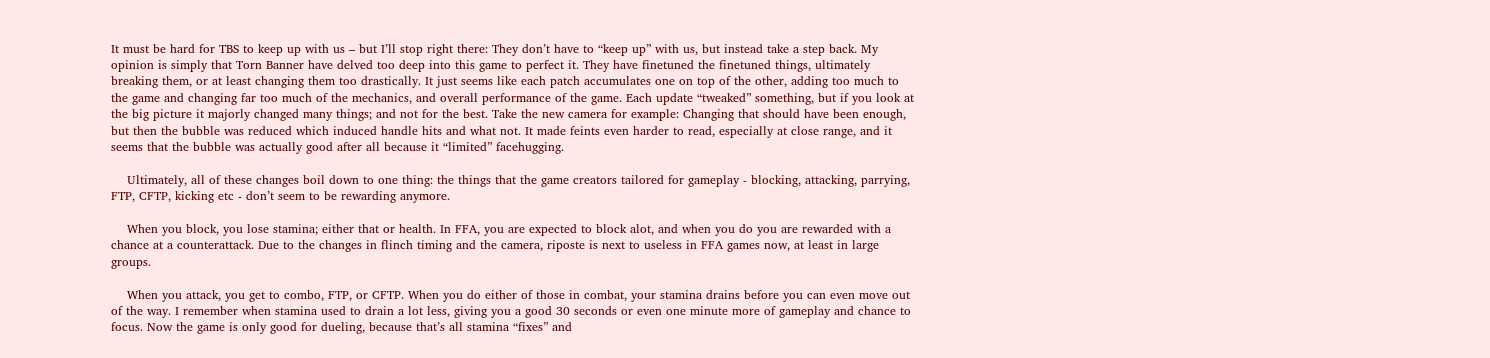It must be hard for TBS to keep up with us – but I’ll stop right there: They don’t have to “keep up” with us, but instead take a step back. My opinion is simply that Torn Banner have delved too deep into this game to perfect it. They have finetuned the finetuned things, ultimately breaking them, or at least changing them too drastically. It just seems like each patch accumulates one on top of the other, adding too much to the game and changing far too much of the mechanics, and overall performance of the game. Each update “tweaked” something, but if you look at the big picture it majorly changed many things; and not for the best. Take the new camera for example: Changing that should have been enough, but then the bubble was reduced which induced handle hits and what not. It made feints even harder to read, especially at close range, and it seems that the bubble was actually good after all because it “limited” facehugging.

    Ultimately, all of these changes boil down to one thing: the things that the game creators tailored for gameplay - blocking, attacking, parrying, FTP, CFTP, kicking etc - don’t seem to be rewarding anymore.

    When you block, you lose stamina; either that or health. In FFA, you are expected to block alot, and when you do you are rewarded with a chance at a counterattack. Due to the changes in flinch timing and the camera, riposte is next to useless in FFA games now, at least in large groups.

    When you attack, you get to combo, FTP, or CFTP. When you do either of those in combat, your stamina drains before you can even move out of the way. I remember when stamina used to drain a lot less, giving you a good 30 seconds or even one minute more of gameplay and chance to focus. Now the game is only good for dueling, because that’s all stamina “fixes” and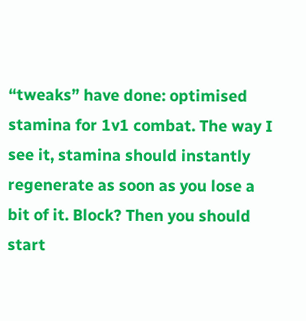“tweaks” have done: optimised stamina for 1v1 combat. The way I see it, stamina should instantly regenerate as soon as you lose a bit of it. Block? Then you should start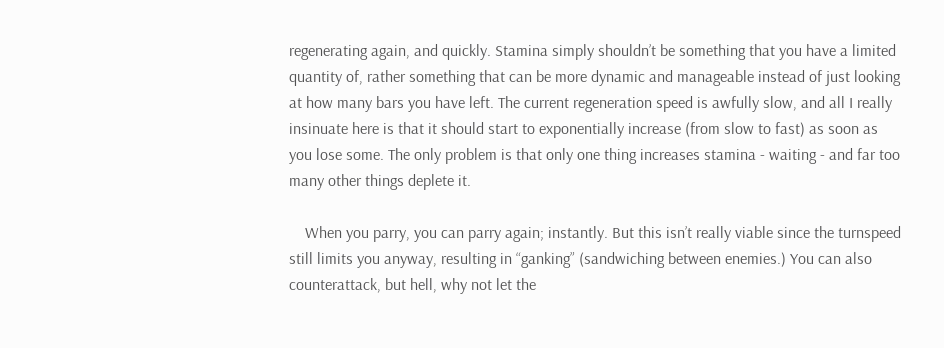regenerating again, and quickly. Stamina simply shouldn’t be something that you have a limited quantity of, rather something that can be more dynamic and manageable instead of just looking at how many bars you have left. The current regeneration speed is awfully slow, and all I really insinuate here is that it should start to exponentially increase (from slow to fast) as soon as you lose some. The only problem is that only one thing increases stamina - waiting - and far too many other things deplete it.

    When you parry, you can parry again; instantly. But this isn’t really viable since the turnspeed still limits you anyway, resulting in “ganking” (sandwiching between enemies.) You can also counterattack, but hell, why not let the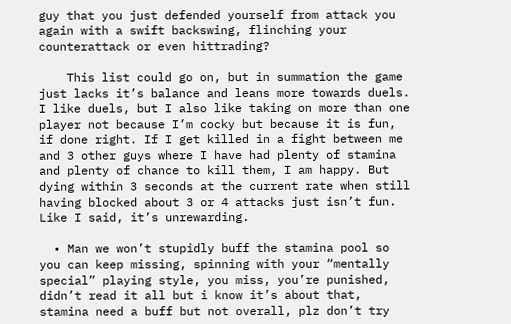guy that you just defended yourself from attack you again with a swift backswing, flinching your counterattack or even hittrading?

    This list could go on, but in summation the game just lacks it’s balance and leans more towards duels. I like duels, but I also like taking on more than one player not because I’m cocky but because it is fun, if done right. If I get killed in a fight between me and 3 other guys where I have had plenty of stamina and plenty of chance to kill them, I am happy. But dying within 3 seconds at the current rate when still having blocked about 3 or 4 attacks just isn’t fun. Like I said, it’s unrewarding.

  • Man we won’t stupidly buff the stamina pool so you can keep missing, spinning with your “mentally special” playing style, you miss, you’re punished, didn’t read it all but i know it’s about that, stamina need a buff but not overall, plz don’t try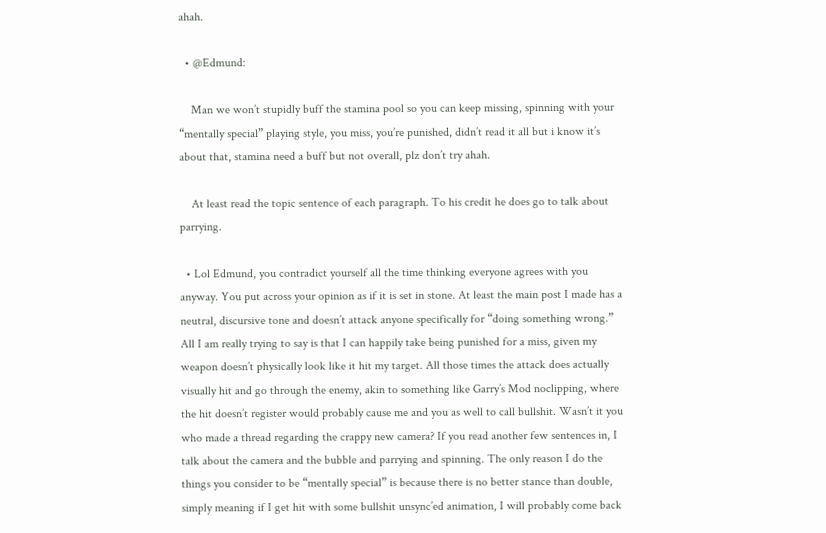ahah.

  • @Edmund:

    Man we won’t stupidly buff the stamina pool so you can keep missing, spinning with your “mentally special” playing style, you miss, you’re punished, didn’t read it all but i know it’s about that, stamina need a buff but not overall, plz don’t try ahah.

    At least read the topic sentence of each paragraph. To his credit he does go to talk about parrying.

  • Lol Edmund, you contradict yourself all the time thinking everyone agrees with you anyway. You put across your opinion as if it is set in stone. At least the main post I made has a neutral, discursive tone and doesn’t attack anyone specifically for “doing something wrong.” All I am really trying to say is that I can happily take being punished for a miss, given my weapon doesn’t physically look like it hit my target. All those times the attack does actually visually hit and go through the enemy, akin to something like Garry’s Mod noclipping, where the hit doesn’t register would probably cause me and you as well to call bullshit. Wasn’t it you who made a thread regarding the crappy new camera? If you read another few sentences in, I talk about the camera and the bubble and parrying and spinning. The only reason I do the things you consider to be “mentally special” is because there is no better stance than double, simply meaning if I get hit with some bullshit unsync’ed animation, I will probably come back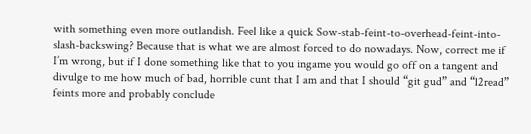with something even more outlandish. Feel like a quick Sow-stab-feint-to-overhead-feint-into-slash-backswing? Because that is what we are almost forced to do nowadays. Now, correct me if I’m wrong, but if I done something like that to you ingame you would go off on a tangent and divulge to me how much of bad, horrible cunt that I am and that I should “git gud” and “l2read” feints more and probably conclude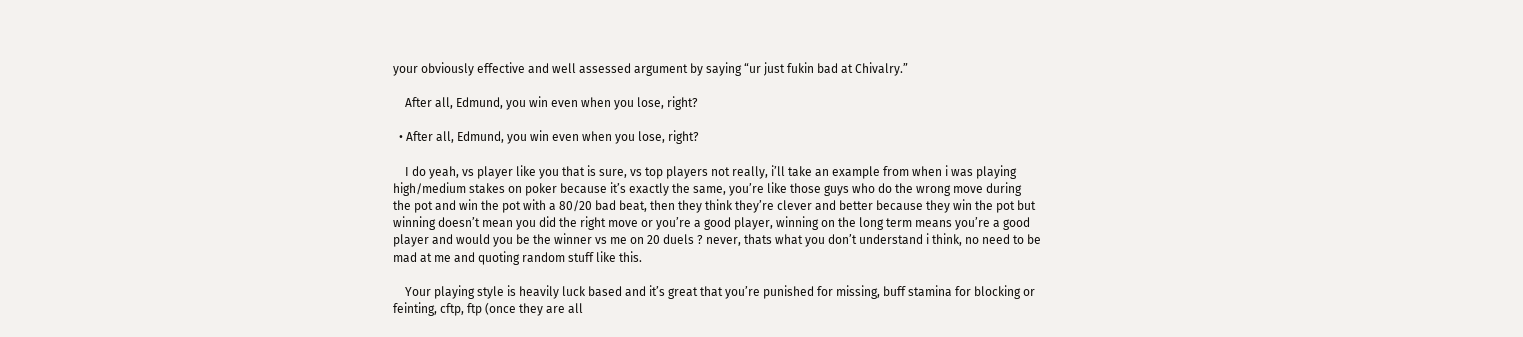your obviously effective and well assessed argument by saying “ur just fukin bad at Chivalry.”

    After all, Edmund, you win even when you lose, right?

  • After all, Edmund, you win even when you lose, right?

    I do yeah, vs player like you that is sure, vs top players not really, i’ll take an example from when i was playing high/medium stakes on poker because it’s exactly the same, you’re like those guys who do the wrong move during the pot and win the pot with a 80/20 bad beat, then they think they’re clever and better because they win the pot but winning doesn’t mean you did the right move or you’re a good player, winning on the long term means you’re a good player and would you be the winner vs me on 20 duels ? never, thats what you don’t understand i think, no need to be mad at me and quoting random stuff like this.

    Your playing style is heavily luck based and it’s great that you’re punished for missing, buff stamina for blocking or feinting, cftp, ftp (once they are all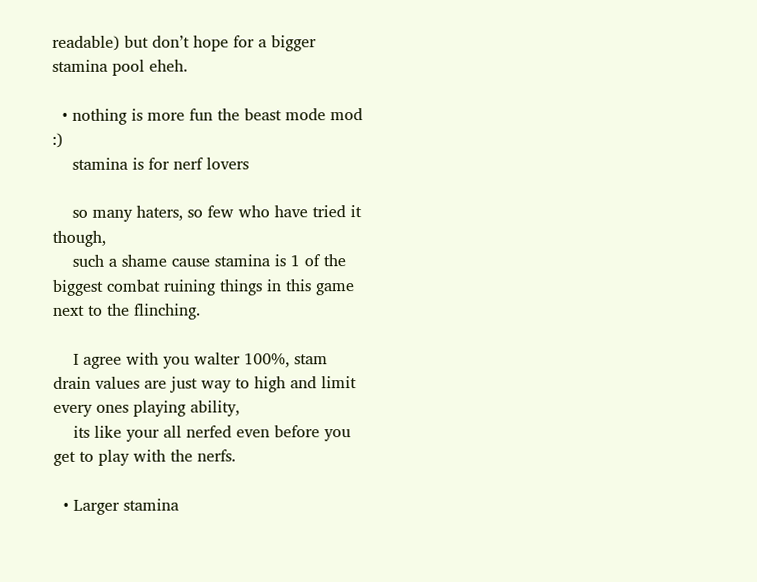readable) but don’t hope for a bigger stamina pool eheh.

  • nothing is more fun the beast mode mod :)
    stamina is for nerf lovers

    so many haters, so few who have tried it though,
    such a shame cause stamina is 1 of the biggest combat ruining things in this game next to the flinching.

    I agree with you walter 100%, stam drain values are just way to high and limit every ones playing ability,
    its like your all nerfed even before you get to play with the nerfs.

  • Larger stamina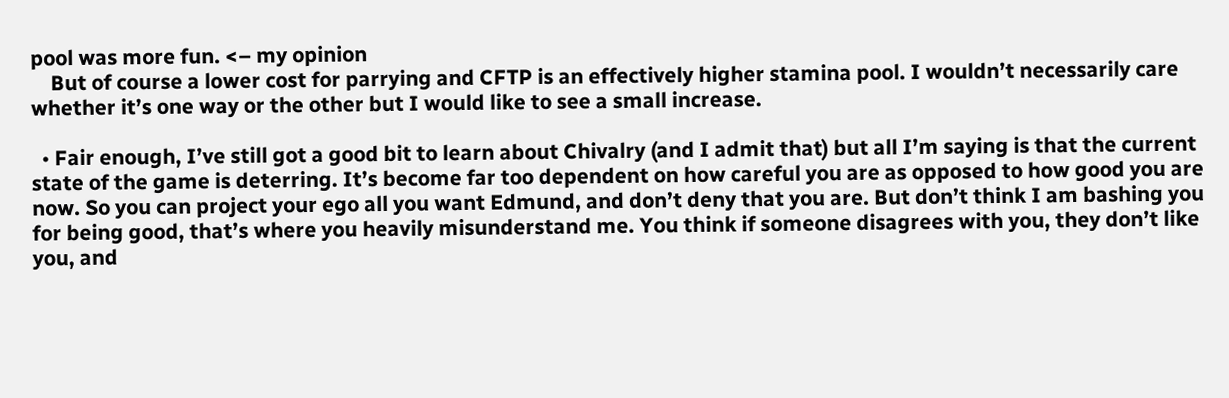pool was more fun. <– my opinion
    But of course a lower cost for parrying and CFTP is an effectively higher stamina pool. I wouldn’t necessarily care whether it’s one way or the other but I would like to see a small increase.

  • Fair enough, I’ve still got a good bit to learn about Chivalry (and I admit that) but all I’m saying is that the current state of the game is deterring. It’s become far too dependent on how careful you are as opposed to how good you are now. So you can project your ego all you want Edmund, and don’t deny that you are. But don’t think I am bashing you for being good, that’s where you heavily misunderstand me. You think if someone disagrees with you, they don’t like you, and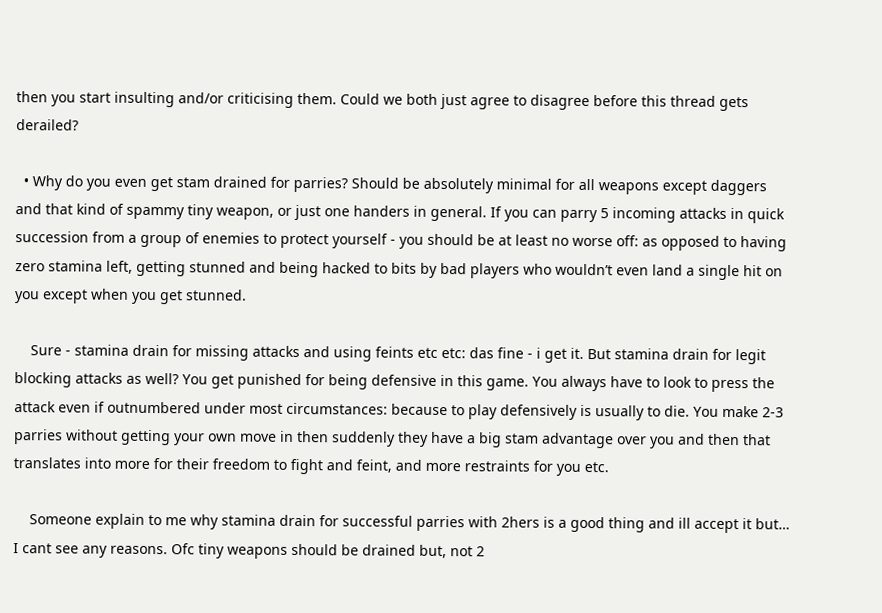then you start insulting and/or criticising them. Could we both just agree to disagree before this thread gets derailed?

  • Why do you even get stam drained for parries? Should be absolutely minimal for all weapons except daggers and that kind of spammy tiny weapon, or just one handers in general. If you can parry 5 incoming attacks in quick succession from a group of enemies to protect yourself - you should be at least no worse off: as opposed to having zero stamina left, getting stunned and being hacked to bits by bad players who wouldn’t even land a single hit on you except when you get stunned.

    Sure - stamina drain for missing attacks and using feints etc etc: das fine - i get it. But stamina drain for legit blocking attacks as well? You get punished for being defensive in this game. You always have to look to press the attack even if outnumbered under most circumstances: because to play defensively is usually to die. You make 2-3 parries without getting your own move in then suddenly they have a big stam advantage over you and then that translates into more for their freedom to fight and feint, and more restraints for you etc.

    Someone explain to me why stamina drain for successful parries with 2hers is a good thing and ill accept it but… I cant see any reasons. Ofc tiny weapons should be drained but, not 2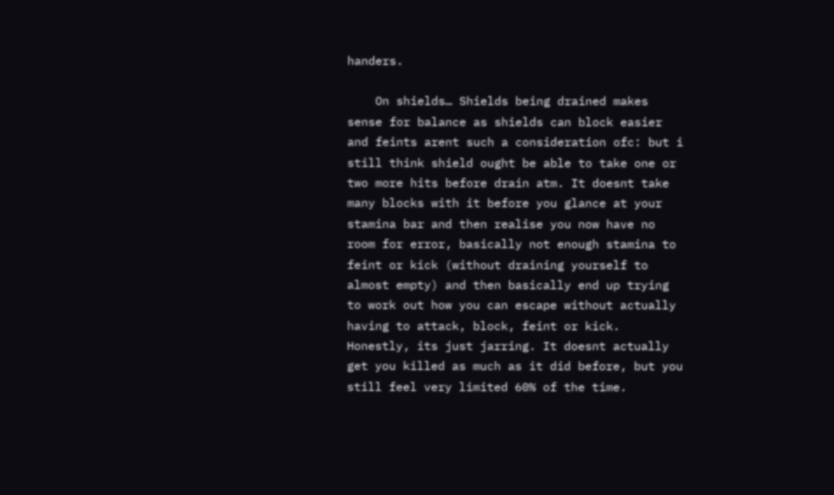handers.

    On shields… Shields being drained makes sense for balance as shields can block easier and feints arent such a consideration ofc: but i still think shield ought be able to take one or two more hits before drain atm. It doesnt take many blocks with it before you glance at your stamina bar and then realise you now have no room for error, basically not enough stamina to feint or kick (without draining yourself to almost empty) and then basically end up trying to work out how you can escape without actually having to attack, block, feint or kick. Honestly, its just jarring. It doesnt actually get you killed as much as it did before, but you still feel very limited 60% of the time.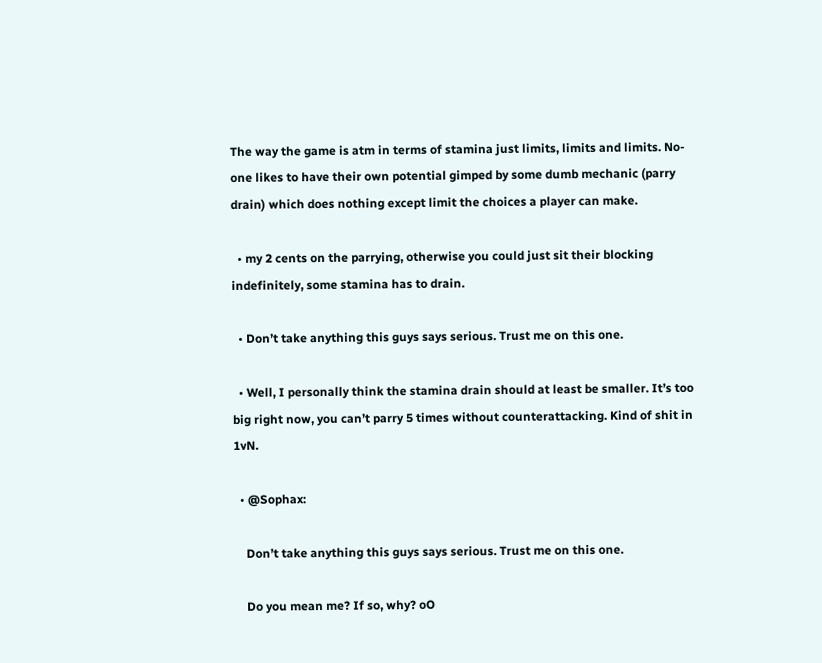The way the game is atm in terms of stamina just limits, limits and limits. No-one likes to have their own potential gimped by some dumb mechanic (parry drain) which does nothing except limit the choices a player can make.

  • my 2 cents on the parrying, otherwise you could just sit their blocking indefinitely, some stamina has to drain.

  • Don’t take anything this guys says serious. Trust me on this one.

  • Well, I personally think the stamina drain should at least be smaller. It’s too big right now, you can’t parry 5 times without counterattacking. Kind of shit in 1vN.

  • @Sophax:

    Don’t take anything this guys says serious. Trust me on this one.

    Do you mean me? If so, why? oO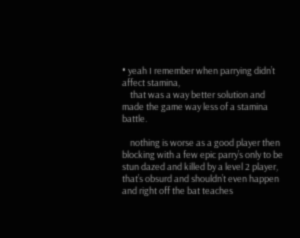• yeah I remember when parrying didn’t affect stamina,
    that was a way better solution and made the game way less of a stamina battle.

    nothing is worse as a good player then blocking with a few epic parry’s only to be stun dazed and killed by a level 2 player, that’s obsurd and shouldn’t even happen and right off the bat teaches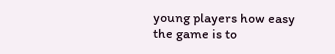young players how easy the game is to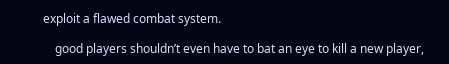exploit a flawed combat system.

    good players shouldn’t even have to bat an eye to kill a new player,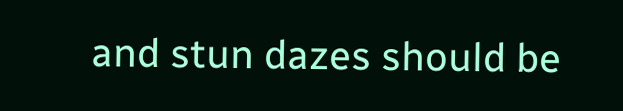and stun dazes should be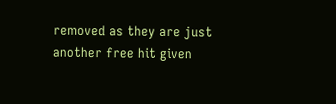removed as they are just another free hit given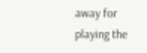away for playing the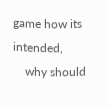game how its intended,
    why should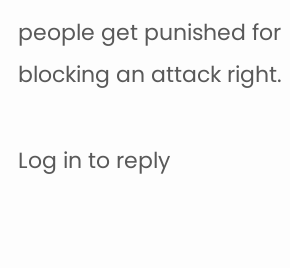people get punished for blocking an attack right.

Log in to reply